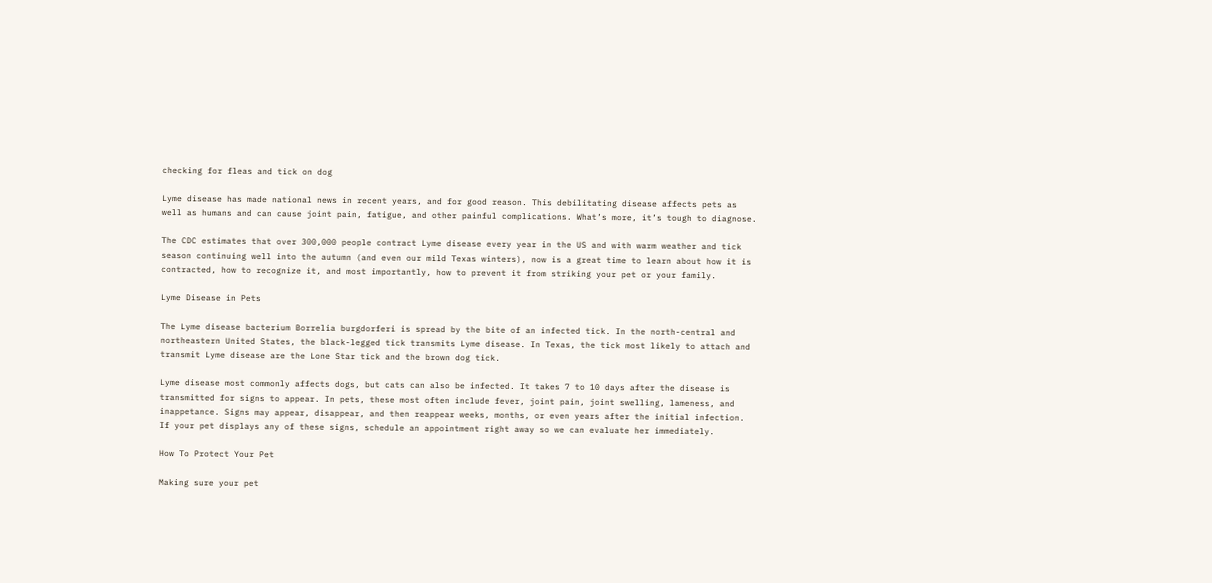checking for fleas and tick on dog

Lyme disease has made national news in recent years, and for good reason. This debilitating disease affects pets as well as humans and can cause joint pain, fatigue, and other painful complications. What’s more, it’s tough to diagnose.

The CDC estimates that over 300,000 people contract Lyme disease every year in the US and with warm weather and tick season continuing well into the autumn (and even our mild Texas winters), now is a great time to learn about how it is contracted, how to recognize it, and most importantly, how to prevent it from striking your pet or your family.

Lyme Disease in Pets

The Lyme disease bacterium Borrelia burgdorferi is spread by the bite of an infected tick. In the north-central and northeastern United States, the black-legged tick transmits Lyme disease. In Texas, the tick most likely to attach and transmit Lyme disease are the Lone Star tick and the brown dog tick.

Lyme disease most commonly affects dogs, but cats can also be infected. It takes 7 to 10 days after the disease is transmitted for signs to appear. In pets, these most often include fever, joint pain, joint swelling, lameness, and inappetance. Signs may appear, disappear, and then reappear weeks, months, or even years after the initial infection. If your pet displays any of these signs, schedule an appointment right away so we can evaluate her immediately.

How To Protect Your Pet

Making sure your pet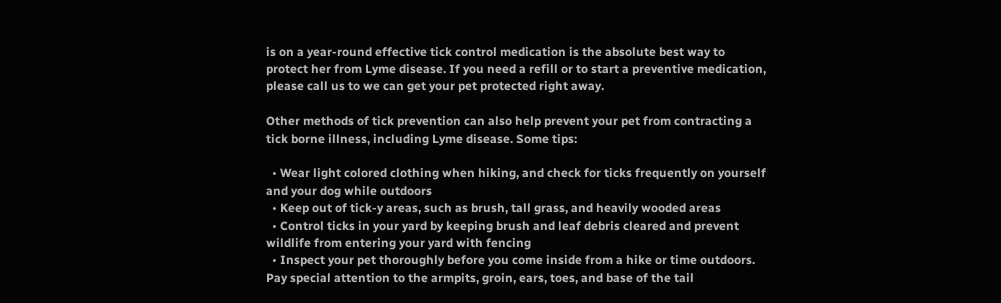is on a year-round effective tick control medication is the absolute best way to protect her from Lyme disease. If you need a refill or to start a preventive medication, please call us to we can get your pet protected right away.

Other methods of tick prevention can also help prevent your pet from contracting a tick borne illness, including Lyme disease. Some tips:

  • Wear light colored clothing when hiking, and check for ticks frequently on yourself and your dog while outdoors
  • Keep out of tick-y areas, such as brush, tall grass, and heavily wooded areas
  • Control ticks in your yard by keeping brush and leaf debris cleared and prevent wildlife from entering your yard with fencing
  • Inspect your pet thoroughly before you come inside from a hike or time outdoors. Pay special attention to the armpits, groin, ears, toes, and base of the tail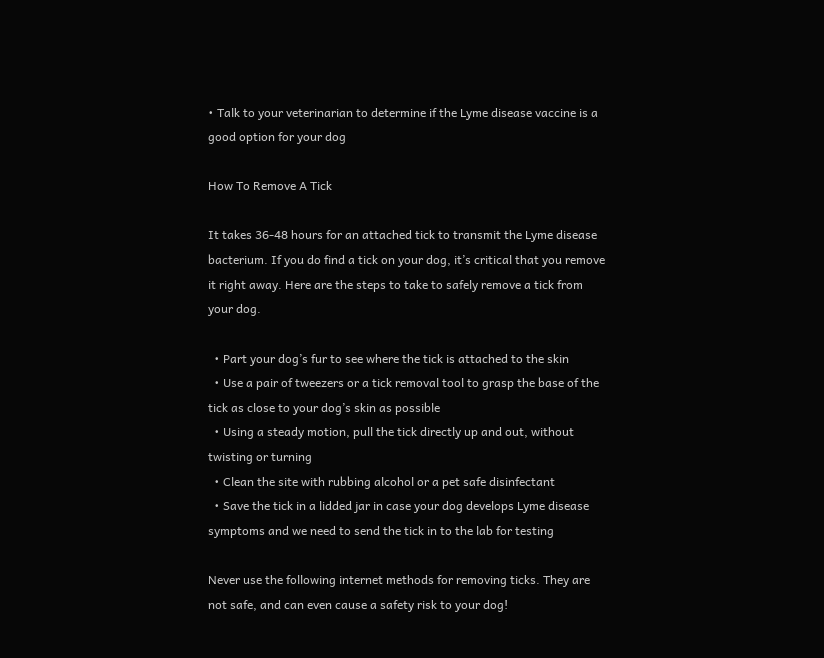• Talk to your veterinarian to determine if the Lyme disease vaccine is a good option for your dog

How To Remove A Tick

It takes 36-48 hours for an attached tick to transmit the Lyme disease bacterium. If you do find a tick on your dog, it’s critical that you remove it right away. Here are the steps to take to safely remove a tick from your dog.

  • Part your dog’s fur to see where the tick is attached to the skin
  • Use a pair of tweezers or a tick removal tool to grasp the base of the tick as close to your dog’s skin as possible
  • Using a steady motion, pull the tick directly up and out, without twisting or turning
  • Clean the site with rubbing alcohol or a pet safe disinfectant
  • Save the tick in a lidded jar in case your dog develops Lyme disease symptoms and we need to send the tick in to the lab for testing

Never use the following internet methods for removing ticks. They are not safe, and can even cause a safety risk to your dog!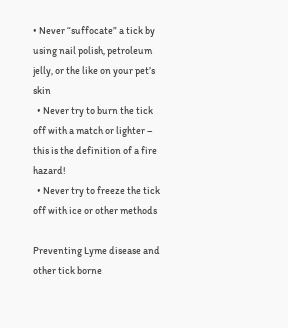• Never “suffocate” a tick by using nail polish, petroleum jelly, or the like on your pet’s skin
  • Never try to burn the tick off with a match or lighter – this is the definition of a fire hazard!
  • Never try to freeze the tick off with ice or other methods

Preventing Lyme disease and other tick borne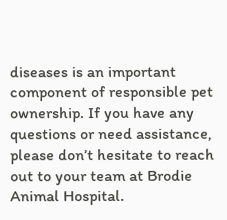diseases is an important component of responsible pet ownership. If you have any questions or need assistance, please don’t hesitate to reach out to your team at Brodie Animal Hospital.